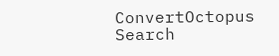ConvertOctopus Search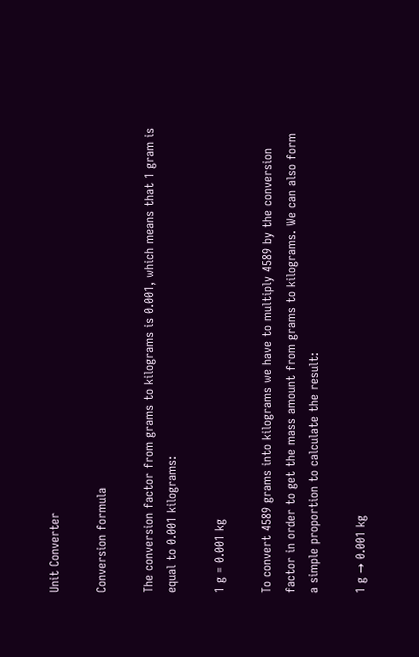Unit Converter

Conversion formula

The conversion factor from grams to kilograms is 0.001, which means that 1 gram is equal to 0.001 kilograms:

1 g = 0.001 kg

To convert 4589 grams into kilograms we have to multiply 4589 by the conversion factor in order to get the mass amount from grams to kilograms. We can also form a simple proportion to calculate the result:

1 g → 0.001 kg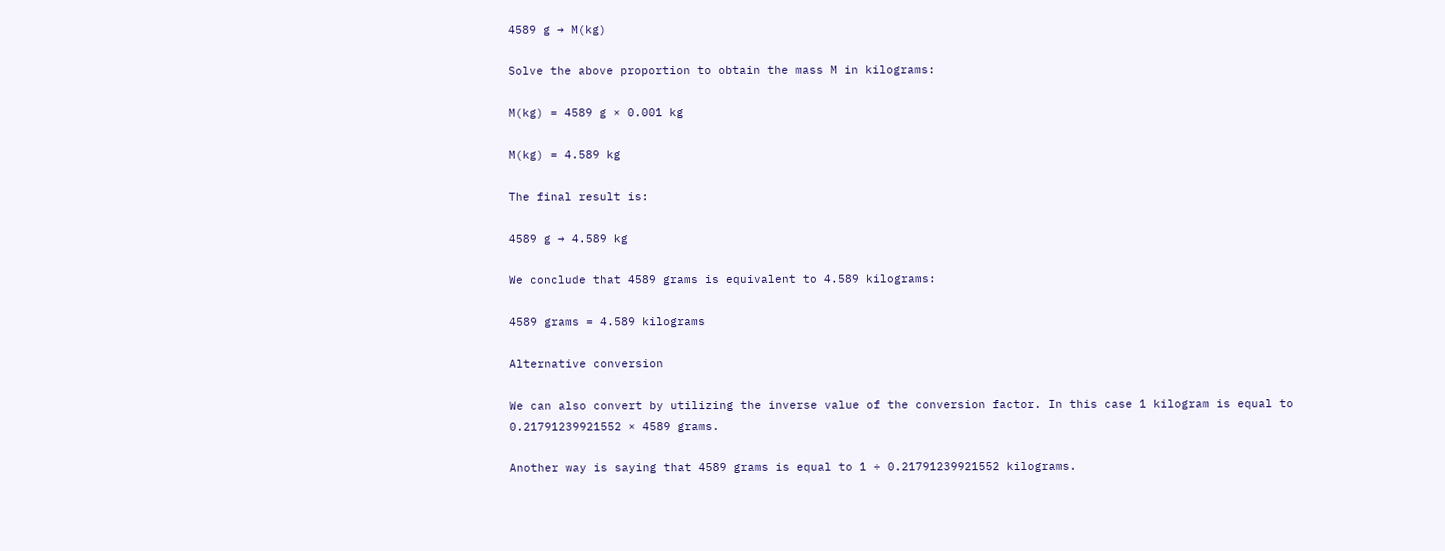4589 g → M(kg)

Solve the above proportion to obtain the mass M in kilograms:

M(kg) = 4589 g × 0.001 kg

M(kg) = 4.589 kg

The final result is:

4589 g → 4.589 kg

We conclude that 4589 grams is equivalent to 4.589 kilograms:

4589 grams = 4.589 kilograms

Alternative conversion

We can also convert by utilizing the inverse value of the conversion factor. In this case 1 kilogram is equal to 0.21791239921552 × 4589 grams.

Another way is saying that 4589 grams is equal to 1 ÷ 0.21791239921552 kilograms.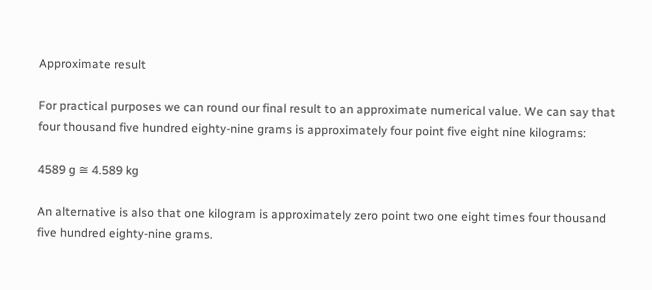Approximate result

For practical purposes we can round our final result to an approximate numerical value. We can say that four thousand five hundred eighty-nine grams is approximately four point five eight nine kilograms:

4589 g ≅ 4.589 kg

An alternative is also that one kilogram is approximately zero point two one eight times four thousand five hundred eighty-nine grams.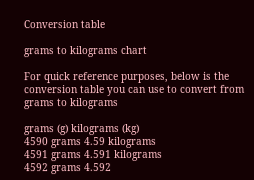Conversion table

grams to kilograms chart

For quick reference purposes, below is the conversion table you can use to convert from grams to kilograms

grams (g) kilograms (kg)
4590 grams 4.59 kilograms
4591 grams 4.591 kilograms
4592 grams 4.592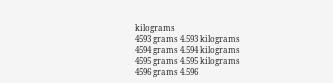kilograms
4593 grams 4.593 kilograms
4594 grams 4.594 kilograms
4595 grams 4.595 kilograms
4596 grams 4.596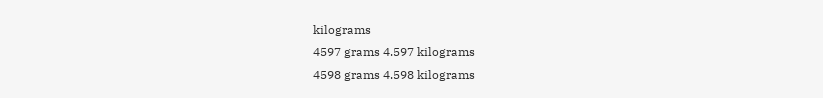kilograms
4597 grams 4.597 kilograms
4598 grams 4.598 kilograms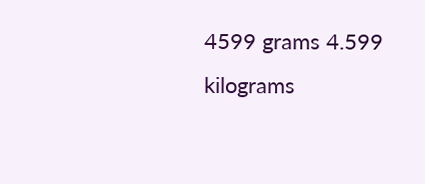4599 grams 4.599 kilograms